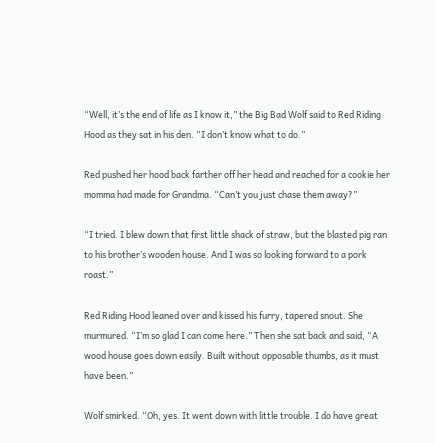“Well, it’s the end of life as I know it,” the Big Bad Wolf said to Red Riding Hood as they sat in his den. “I don’t know what to do.”

Red pushed her hood back farther off her head and reached for a cookie her momma had made for Grandma. “Can’t you just chase them away?”

“I tried. I blew down that first little shack of straw, but the blasted pig ran to his brother’s wooden house. And I was so looking forward to a pork roast.”

Red Riding Hood leaned over and kissed his furry, tapered snout. She murmured. “I’m so glad I can come here.” Then she sat back and said, “A wood house goes down easily. Built without opposable thumbs, as it must have been.”

Wolf smirked. “Oh, yes. It went down with little trouble. I do have great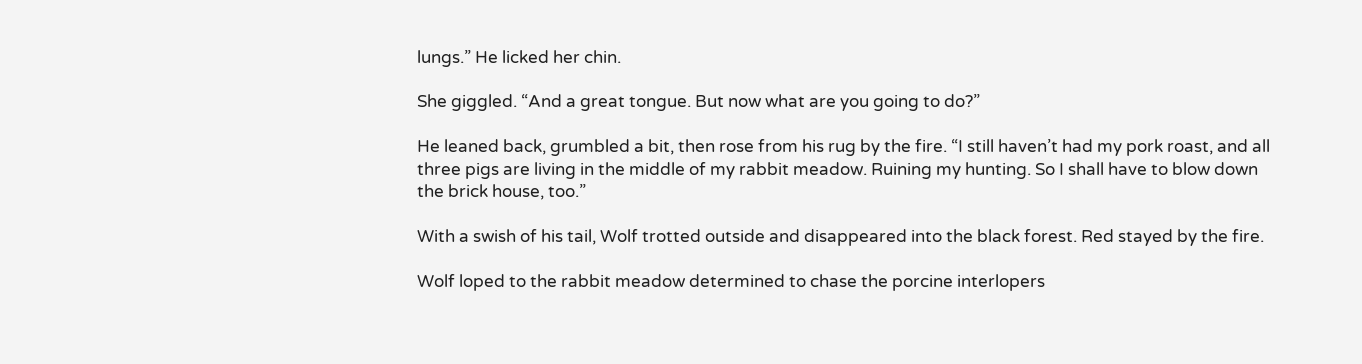lungs.” He licked her chin.

She giggled. “And a great tongue. But now what are you going to do?”

He leaned back, grumbled a bit, then rose from his rug by the fire. “I still haven’t had my pork roast, and all three pigs are living in the middle of my rabbit meadow. Ruining my hunting. So I shall have to blow down the brick house, too.”

With a swish of his tail, Wolf trotted outside and disappeared into the black forest. Red stayed by the fire.

Wolf loped to the rabbit meadow determined to chase the porcine interlopers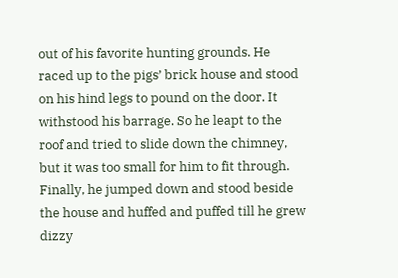out of his favorite hunting grounds. He raced up to the pigs’ brick house and stood on his hind legs to pound on the door. It withstood his barrage. So he leapt to the roof and tried to slide down the chimney, but it was too small for him to fit through. Finally, he jumped down and stood beside the house and huffed and puffed till he grew dizzy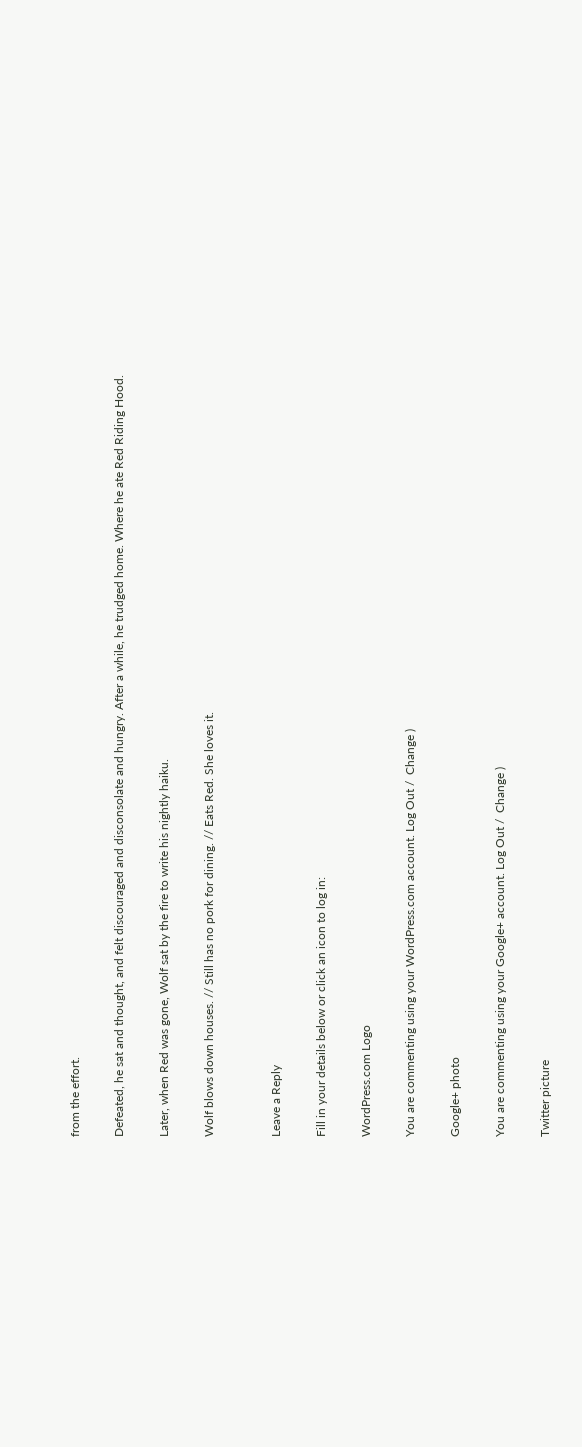from the effort.

Defeated, he sat and thought, and felt discouraged and disconsolate and hungry. After a while, he trudged home. Where he ate Red Riding Hood.

Later, when Red was gone, Wolf sat by the fire to write his nightly haiku.

Wolf blows down houses. // Still has no pork for dining. // Eats Red. She loves it.


Leave a Reply

Fill in your details below or click an icon to log in:

WordPress.com Logo

You are commenting using your WordPress.com account. Log Out /  Change )

Google+ photo

You are commenting using your Google+ account. Log Out /  Change )

Twitter picture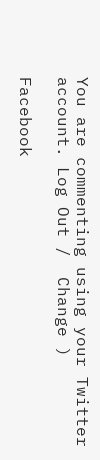You are commenting using your Twitter account. Log Out /  Change )

Facebook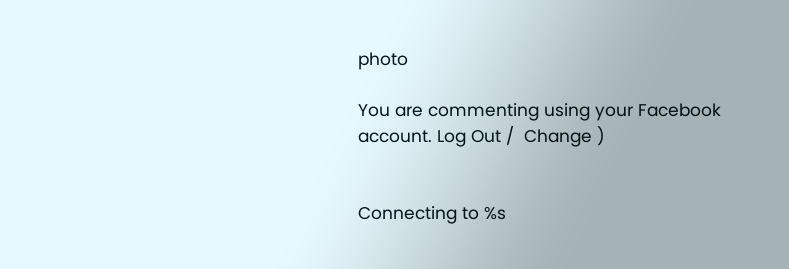photo

You are commenting using your Facebook account. Log Out /  Change )


Connecting to %s